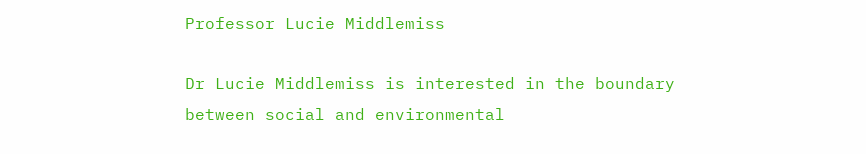Professor Lucie Middlemiss

Dr Lucie Middlemiss is interested in the boundary between social and environmental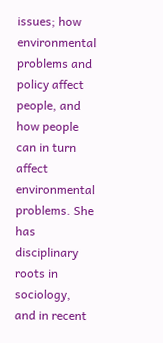issues; how environmental problems and policy affect people, and how people can in turn affect environmental problems. She has disciplinary roots in sociology, and in recent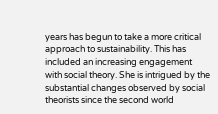years has begun to take a more critical approach to sustainability. This has included an increasing engagement with social theory. She is intrigued by the substantial changes observed by social theorists since the second world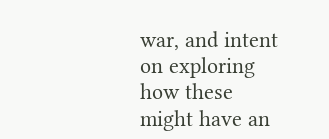war, and intent on exploring how these might have an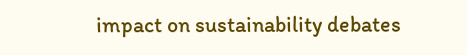impact on sustainability debates